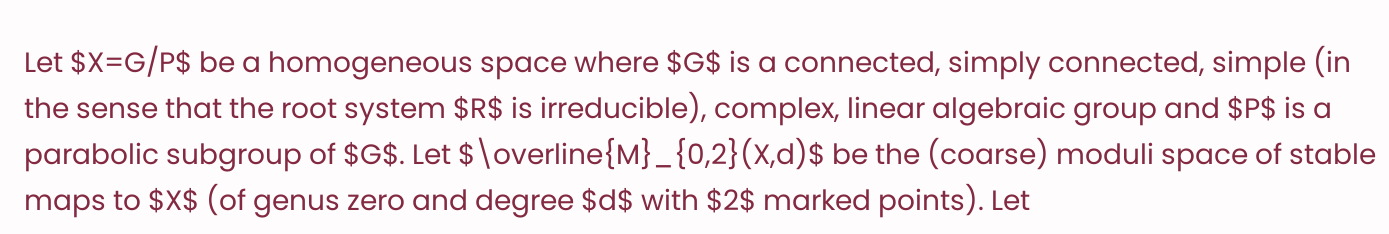Let $X=G/P$ be a homogeneous space where $G$ is a connected, simply connected, simple (in the sense that the root system $R$ is irreducible), complex, linear algebraic group and $P$ is a parabolic subgroup of $G$. Let $\overline{M}_{0,2}(X,d)$ be the (coarse) moduli space of stable maps to $X$ (of genus zero and degree $d$ with $2$ marked points). Let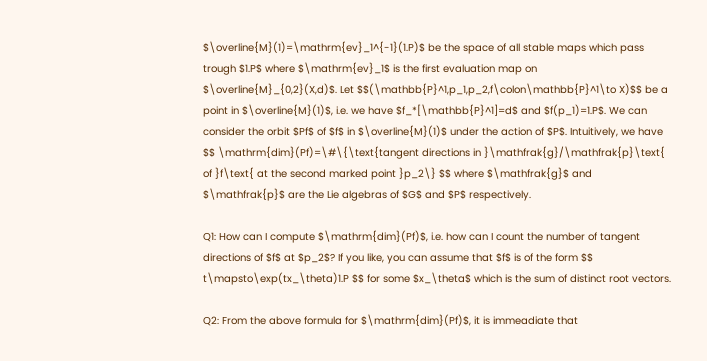$\overline{M}(1)=\mathrm{ev}_1^{-1}(1.P)$ be the space of all stable maps which pass trough $1.P$ where $\mathrm{ev}_1$ is the first evaluation map on $\overline{M}_{0,2}(X,d)$. Let $$(\mathbb{P}^1,p_1,p_2,f\colon\mathbb{P}^1\to X)$$ be a point in $\overline{M}(1)$, i.e. we have $f_*[\mathbb{P}^1]=d$ and $f(p_1)=1.P$. We can consider the orbit $Pf$ of $f$ in $\overline{M}(1)$ under the action of $P$. Intuitively, we have $$ \mathrm{dim}(Pf)=\#\{\text{tangent directions in }\mathfrak{g}/\mathfrak{p}\text{ of }f\text{ at the second marked point }p_2\} $$ where $\mathfrak{g}$ and $\mathfrak{p}$ are the Lie algebras of $G$ and $P$ respectively.

Q1: How can I compute $\mathrm{dim}(Pf)$, i.e. how can I count the number of tangent directions of $f$ at $p_2$? If you like, you can assume that $f$ is of the form $$ t\mapsto\exp(tx_\theta)1.P $$ for some $x_\theta$ which is the sum of distinct root vectors.

Q2: From the above formula for $\mathrm{dim}(Pf)$, it is immeadiate that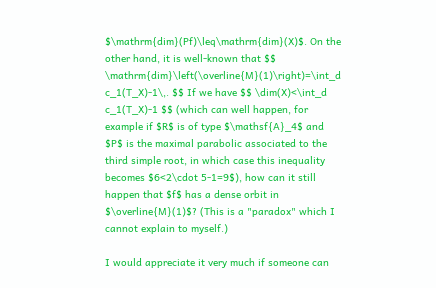$\mathrm{dim}(Pf)\leq\mathrm{dim}(X)$. On the other hand, it is well-known that $$ \mathrm{dim}\left(\overline{M}(1)\right)=\int_d c_1(T_X)-1\,. $$ If we have $$ \dim(X)<\int_d c_1(T_X)-1 $$ (which can well happen, for example if $R$ is of type $\mathsf{A}_4$ and $P$ is the maximal parabolic associated to the third simple root, in which case this inequality becomes $6<2\cdot 5-1=9$), how can it still happen that $f$ has a dense orbit in $\overline{M}(1)$? (This is a "paradox" which I cannot explain to myself.)

I would appreciate it very much if someone can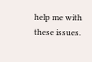help me with these issues.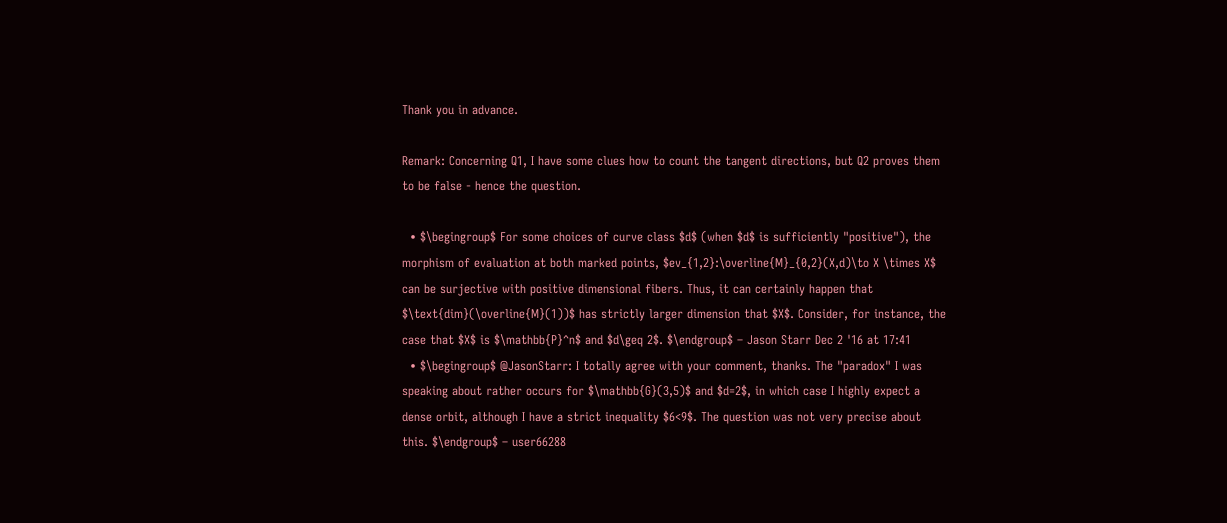Thank you in advance.

Remark: Concerning Q1, I have some clues how to count the tangent directions, but Q2 proves them to be false - hence the question.

  • $\begingroup$ For some choices of curve class $d$ (when $d$ is sufficiently "positive"), the morphism of evaluation at both marked points, $ev_{1,2}:\overline{M}_{0,2}(X,d)\to X \times X$ can be surjective with positive dimensional fibers. Thus, it can certainly happen that $\text{dim}(\overline{M}(1))$ has strictly larger dimension that $X$. Consider, for instance, the case that $X$ is $\mathbb{P}^n$ and $d\geq 2$. $\endgroup$ – Jason Starr Dec 2 '16 at 17:41
  • $\begingroup$ @JasonStarr: I totally agree with your comment, thanks. The "paradox" I was speaking about rather occurs for $\mathbb{G}(3,5)$ and $d=2$, in which case I highly expect a dense orbit, although I have a strict inequality $6<9$. The question was not very precise about this. $\endgroup$ – user66288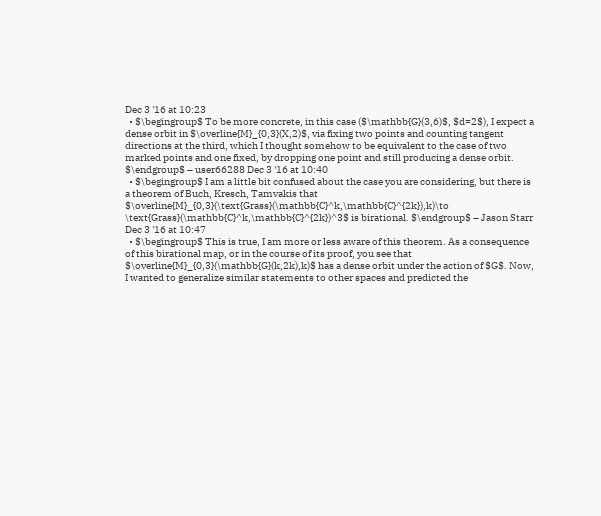Dec 3 '16 at 10:23
  • $\begingroup$ To be more concrete, in this case ($\mathbb{G}(3,6)$, $d=2$), I expect a dense orbit in $\overline{M}_{0,3}(X,2)$, via fixing two points and counting tangent directions at the third, which I thought somehow to be equivalent to the case of two marked points and one fixed, by dropping one point and still producing a dense orbit. $\endgroup$ – user66288 Dec 3 '16 at 10:40
  • $\begingroup$ I am a little bit confused about the case you are considering, but there is a theorem of Buch, Kresch, Tamvakis that $\overline{M}_{0,3}(\text{Grass}(\mathbb{C}^k,\mathbb{C}^{2k}),k)\to \text{Grass}(\mathbb{C}^k,\mathbb{C}^{2k})^3$ is birational. $\endgroup$ – Jason Starr Dec 3 '16 at 10:47
  • $\begingroup$ This is true, I am more or less aware of this theorem. As a consequence of this birational map, or in the course of its proof, you see that $\overline{M}_{0,3}(\mathbb{G}(k,2k),k)$ has a dense orbit under the action of $G$. Now, I wanted to generalize similar statements to other spaces and predicted the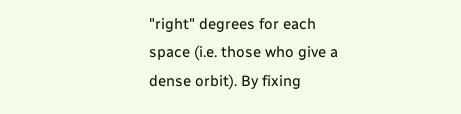"right" degrees for each space (i.e. those who give a dense orbit). By fixing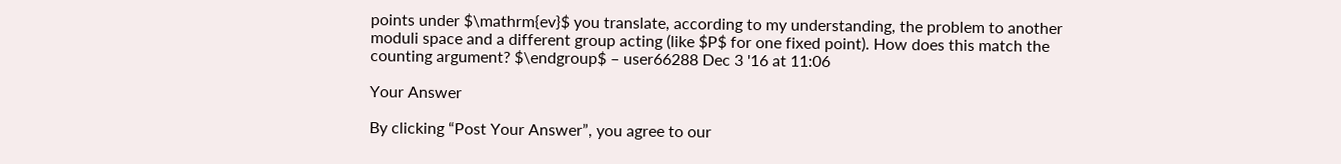points under $\mathrm{ev}$ you translate, according to my understanding, the problem to another moduli space and a different group acting (like $P$ for one fixed point). How does this match the counting argument? $\endgroup$ – user66288 Dec 3 '16 at 11:06

Your Answer

By clicking “Post Your Answer”, you agree to our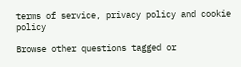terms of service, privacy policy and cookie policy

Browse other questions tagged or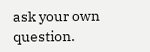ask your own question.